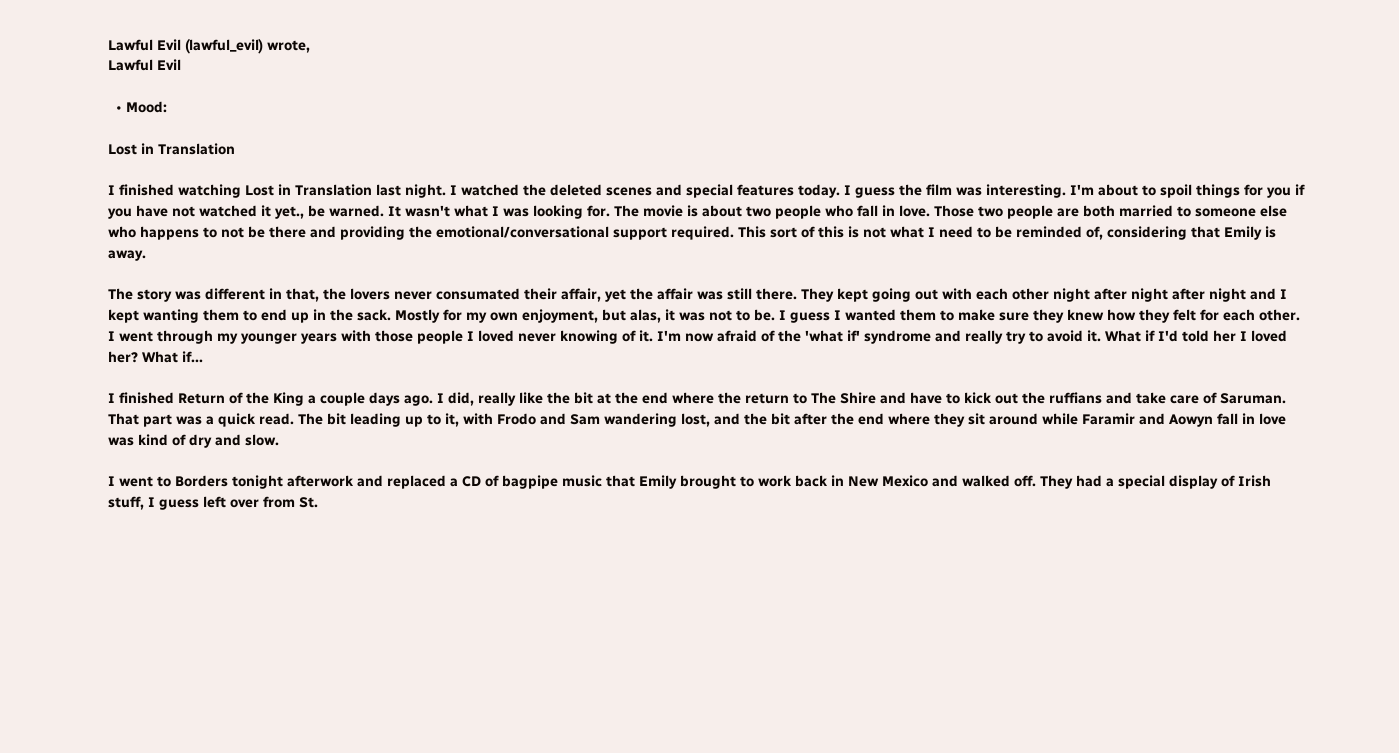Lawful Evil (lawful_evil) wrote,
Lawful Evil

  • Mood:

Lost in Translation

I finished watching Lost in Translation last night. I watched the deleted scenes and special features today. I guess the film was interesting. I'm about to spoil things for you if you have not watched it yet., be warned. It wasn't what I was looking for. The movie is about two people who fall in love. Those two people are both married to someone else who happens to not be there and providing the emotional/conversational support required. This sort of this is not what I need to be reminded of, considering that Emily is away.

The story was different in that, the lovers never consumated their affair, yet the affair was still there. They kept going out with each other night after night after night and I kept wanting them to end up in the sack. Mostly for my own enjoyment, but alas, it was not to be. I guess I wanted them to make sure they knew how they felt for each other. I went through my younger years with those people I loved never knowing of it. I'm now afraid of the 'what if' syndrome and really try to avoid it. What if I'd told her I loved her? What if...

I finished Return of the King a couple days ago. I did, really like the bit at the end where the return to The Shire and have to kick out the ruffians and take care of Saruman. That part was a quick read. The bit leading up to it, with Frodo and Sam wandering lost, and the bit after the end where they sit around while Faramir and Aowyn fall in love was kind of dry and slow.

I went to Borders tonight afterwork and replaced a CD of bagpipe music that Emily brought to work back in New Mexico and walked off. They had a special display of Irish stuff, I guess left over from St.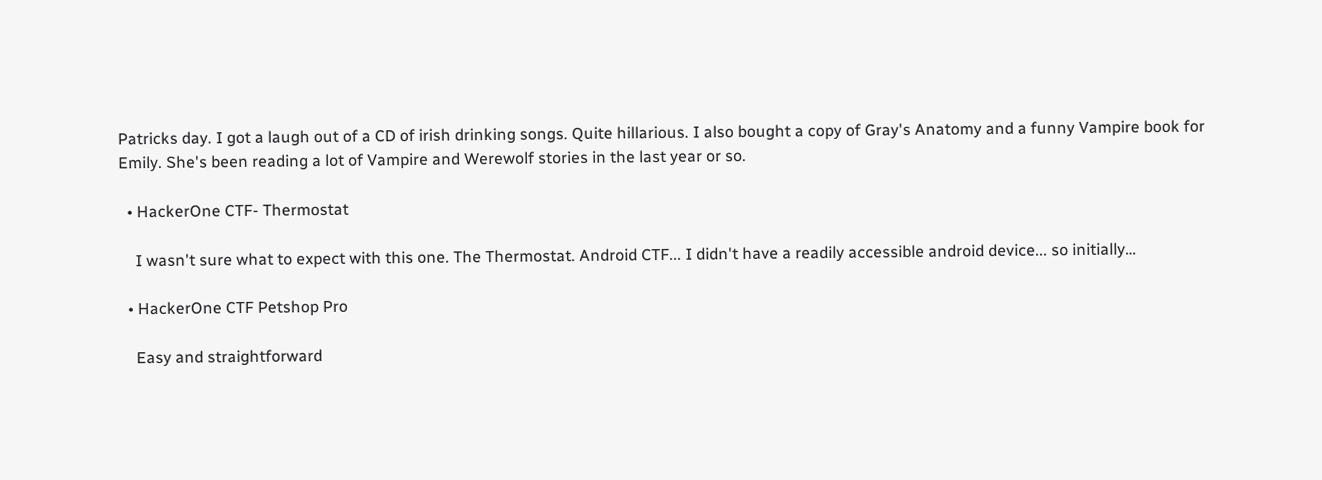Patricks day. I got a laugh out of a CD of irish drinking songs. Quite hillarious. I also bought a copy of Gray's Anatomy and a funny Vampire book for Emily. She's been reading a lot of Vampire and Werewolf stories in the last year or so.

  • HackerOne CTF- Thermostat

    I wasn't sure what to expect with this one. The Thermostat. Android CTF... I didn't have a readily accessible android device... so initially…

  • HackerOne CTF Petshop Pro

    Easy and straightforward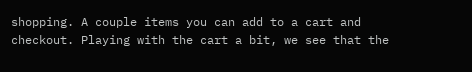shopping. A couple items you can add to a cart and checkout. Playing with the cart a bit, we see that the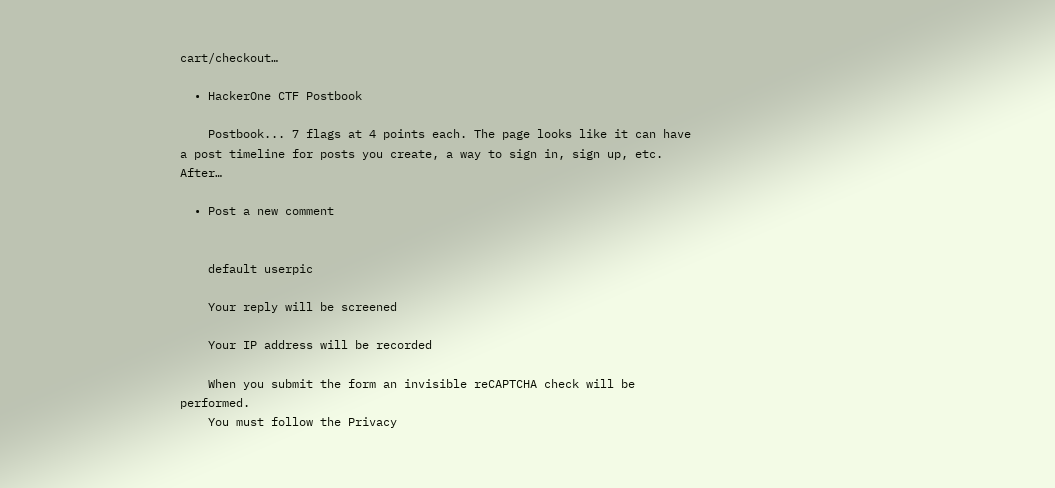cart/checkout…

  • HackerOne CTF Postbook

    Postbook... 7 flags at 4 points each. The page looks like it can have a post timeline for posts you create, a way to sign in, sign up, etc. After…

  • Post a new comment


    default userpic

    Your reply will be screened

    Your IP address will be recorded

    When you submit the form an invisible reCAPTCHA check will be performed.
    You must follow the Privacy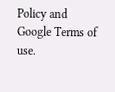Policy and Google Terms of use.